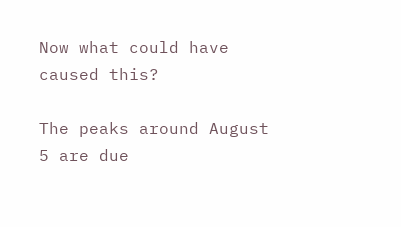Now what could have caused this?

The peaks around August 5 are due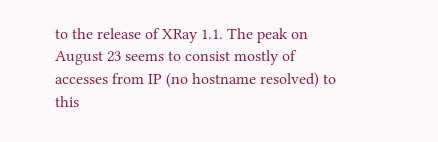to the release of XRay 1.1. The peak on August 23 seems to consist mostly of accesses from IP (no hostname resolved) to this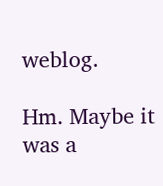weblog.

Hm. Maybe it was a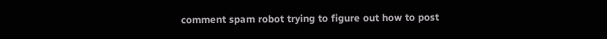comment spam robot trying to figure out how to post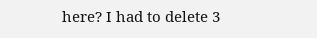here? I had to delete 3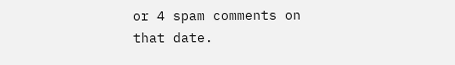or 4 spam comments on that date.